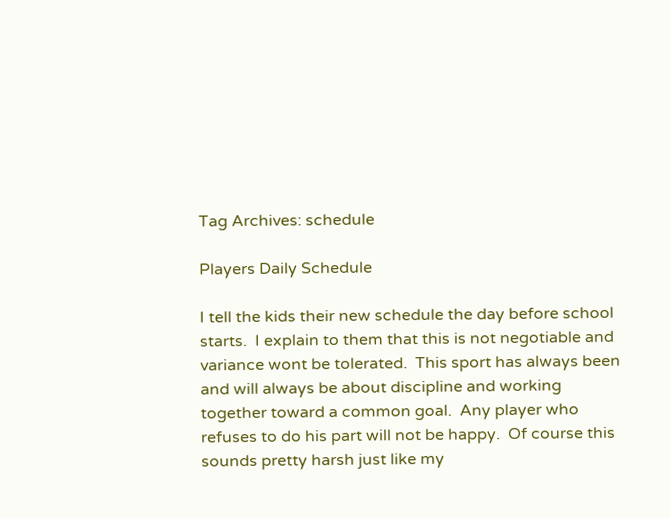Tag Archives: schedule

Players Daily Schedule

I tell the kids their new schedule the day before school starts.  I explain to them that this is not negotiable and variance wont be tolerated.  This sport has always been and will always be about discipline and working together toward a common goal.  Any player who refuses to do his part will not be happy.  Of course this sounds pretty harsh just like my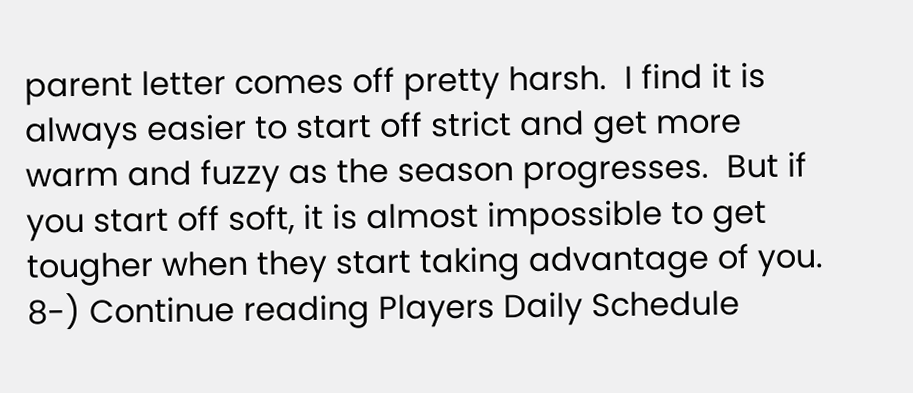parent letter comes off pretty harsh.  I find it is always easier to start off strict and get more warm and fuzzy as the season progresses.  But if you start off soft, it is almost impossible to get tougher when they start taking advantage of you. 8-) Continue reading Players Daily Schedule